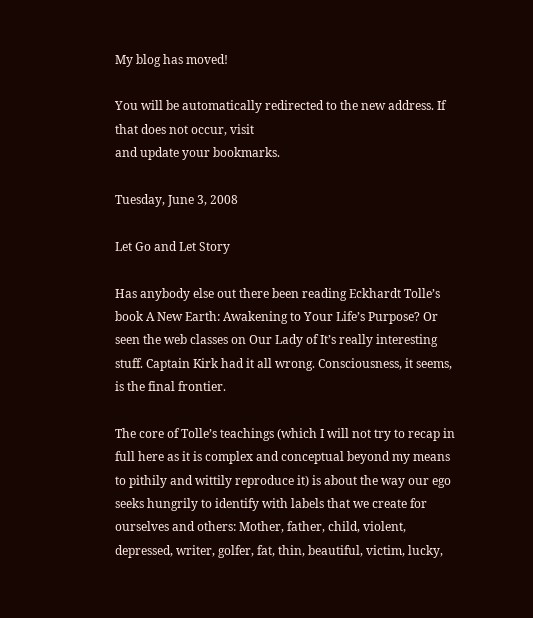My blog has moved!

You will be automatically redirected to the new address. If that does not occur, visit
and update your bookmarks.

Tuesday, June 3, 2008

Let Go and Let Story

Has anybody else out there been reading Eckhardt Tolle’s book A New Earth: Awakening to Your Life’s Purpose? Or seen the web classes on Our Lady of It’s really interesting stuff. Captain Kirk had it all wrong. Consciousness, it seems, is the final frontier.

The core of Tolle’s teachings (which I will not try to recap in full here as it is complex and conceptual beyond my means to pithily and wittily reproduce it) is about the way our ego seeks hungrily to identify with labels that we create for ourselves and others: Mother, father, child, violent, depressed, writer, golfer, fat, thin, beautiful, victim, lucky,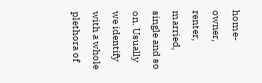home-owner, renter, married, single and so on. Usually we identify with a whole plethora of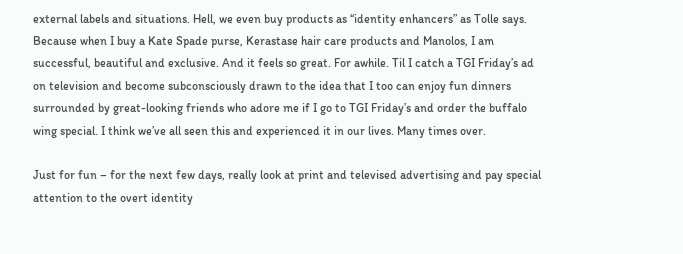external labels and situations. Hell, we even buy products as “identity enhancers” as Tolle says. Because when I buy a Kate Spade purse, Kerastase hair care products and Manolos, I am successful, beautiful and exclusive. And it feels so great. For awhile. Til I catch a TGI Friday’s ad on television and become subconsciously drawn to the idea that I too can enjoy fun dinners surrounded by great-looking friends who adore me if I go to TGI Friday’s and order the buffalo wing special. I think we’ve all seen this and experienced it in our lives. Many times over.

Just for fun – for the next few days, really look at print and televised advertising and pay special attention to the overt identity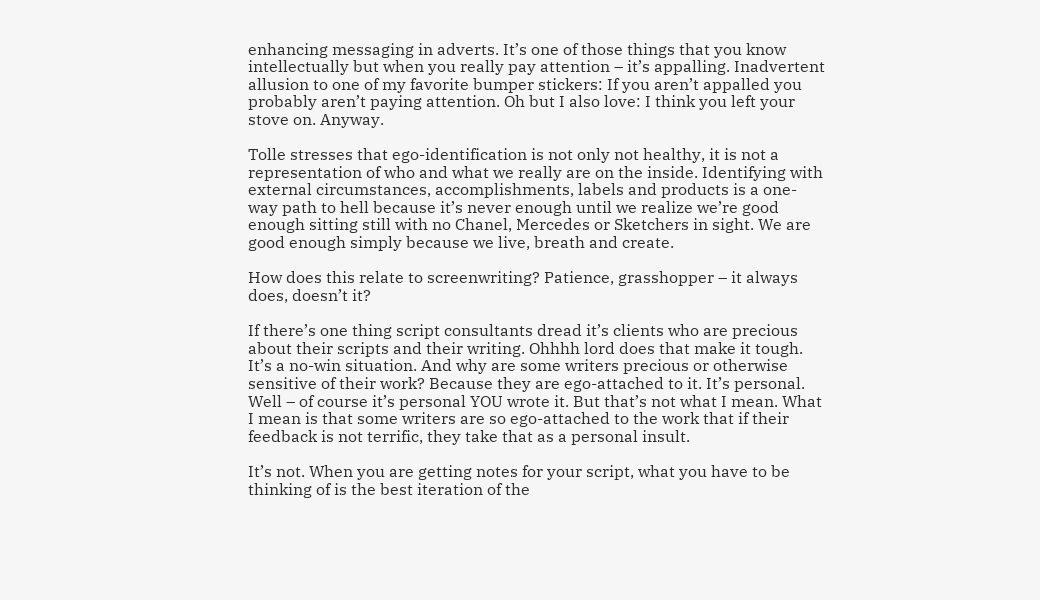enhancing messaging in adverts. It’s one of those things that you know intellectually but when you really pay attention – it’s appalling. Inadvertent allusion to one of my favorite bumper stickers: If you aren’t appalled you probably aren’t paying attention. Oh but I also love: I think you left your stove on. Anyway.

Tolle stresses that ego-identification is not only not healthy, it is not a representation of who and what we really are on the inside. Identifying with external circumstances, accomplishments, labels and products is a one-way path to hell because it’s never enough until we realize we’re good enough sitting still with no Chanel, Mercedes or Sketchers in sight. We are good enough simply because we live, breath and create.

How does this relate to screenwriting? Patience, grasshopper – it always does, doesn’t it?

If there’s one thing script consultants dread it’s clients who are precious about their scripts and their writing. Ohhhh lord does that make it tough. It’s a no-win situation. And why are some writers precious or otherwise sensitive of their work? Because they are ego-attached to it. It’s personal. Well – of course it’s personal YOU wrote it. But that’s not what I mean. What I mean is that some writers are so ego-attached to the work that if their feedback is not terrific, they take that as a personal insult.

It’s not. When you are getting notes for your script, what you have to be thinking of is the best iteration of the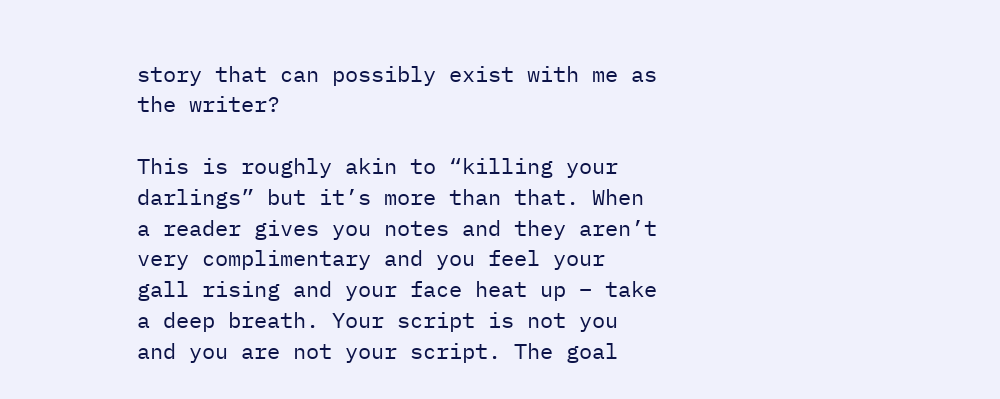story that can possibly exist with me as the writer?

This is roughly akin to “killing your darlings” but it’s more than that. When a reader gives you notes and they aren’t very complimentary and you feel your gall rising and your face heat up – take a deep breath. Your script is not you and you are not your script. The goal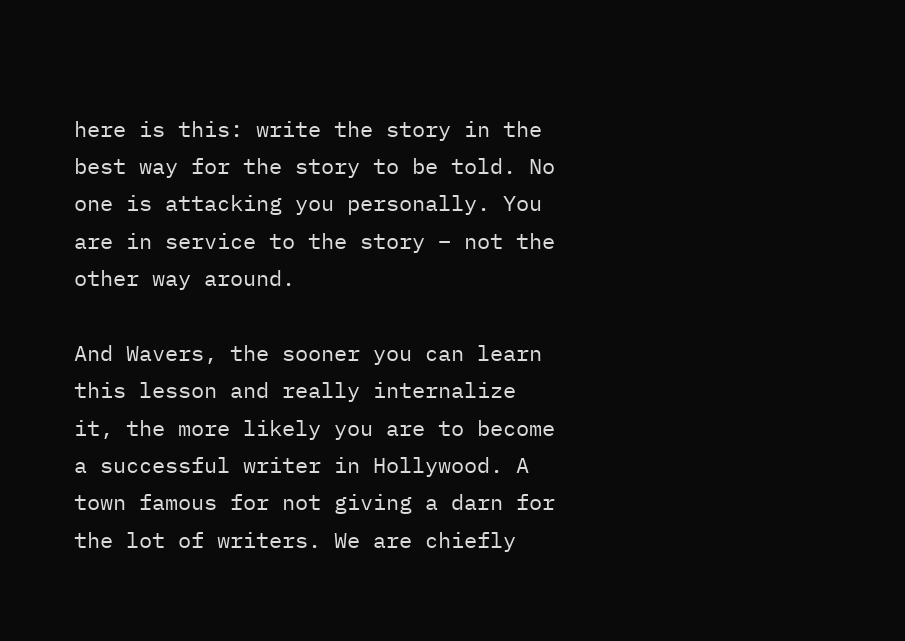here is this: write the story in the best way for the story to be told. No one is attacking you personally. You are in service to the story – not the other way around.

And Wavers, the sooner you can learn this lesson and really internalize it, the more likely you are to become a successful writer in Hollywood. A town famous for not giving a darn for the lot of writers. We are chiefly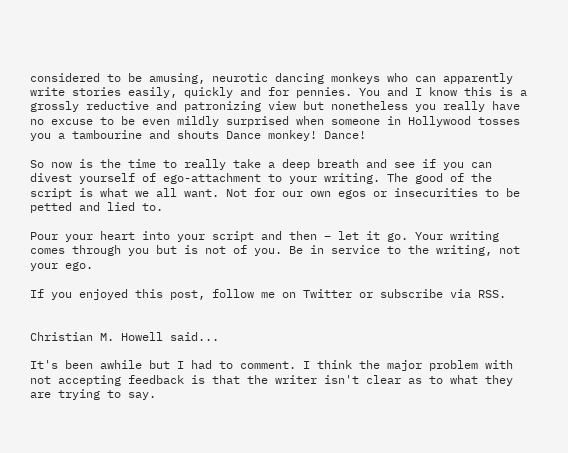considered to be amusing, neurotic dancing monkeys who can apparently write stories easily, quickly and for pennies. You and I know this is a grossly reductive and patronizing view but nonetheless you really have no excuse to be even mildly surprised when someone in Hollywood tosses you a tambourine and shouts Dance monkey! Dance!

So now is the time to really take a deep breath and see if you can divest yourself of ego-attachment to your writing. The good of the script is what we all want. Not for our own egos or insecurities to be petted and lied to.

Pour your heart into your script and then – let it go. Your writing comes through you but is not of you. Be in service to the writing, not your ego.

If you enjoyed this post, follow me on Twitter or subscribe via RSS.


Christian M. Howell said...

It's been awhile but I had to comment. I think the major problem with not accepting feedback is that the writer isn't clear as to what they are trying to say.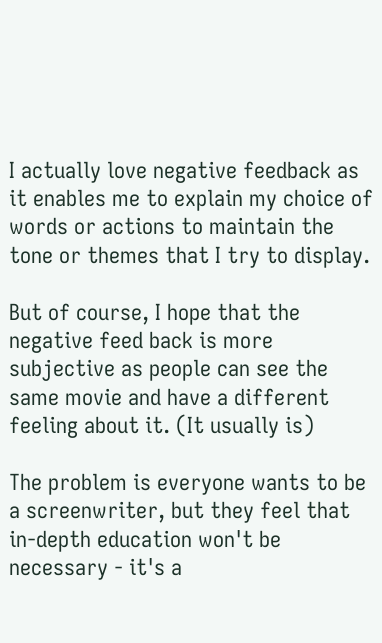I actually love negative feedback as it enables me to explain my choice of words or actions to maintain the tone or themes that I try to display.

But of course, I hope that the negative feed back is more subjective as people can see the same movie and have a different feeling about it. (It usually is)

The problem is everyone wants to be a screenwriter, but they feel that in-depth education won't be necessary - it's a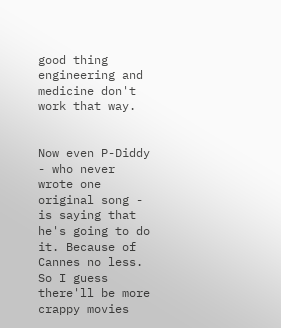good thing engineering and medicine don't work that way.


Now even P-Diddy - who never wrote one original song - is saying that he's going to do it. Because of Cannes no less. So I guess there'll be more crappy movies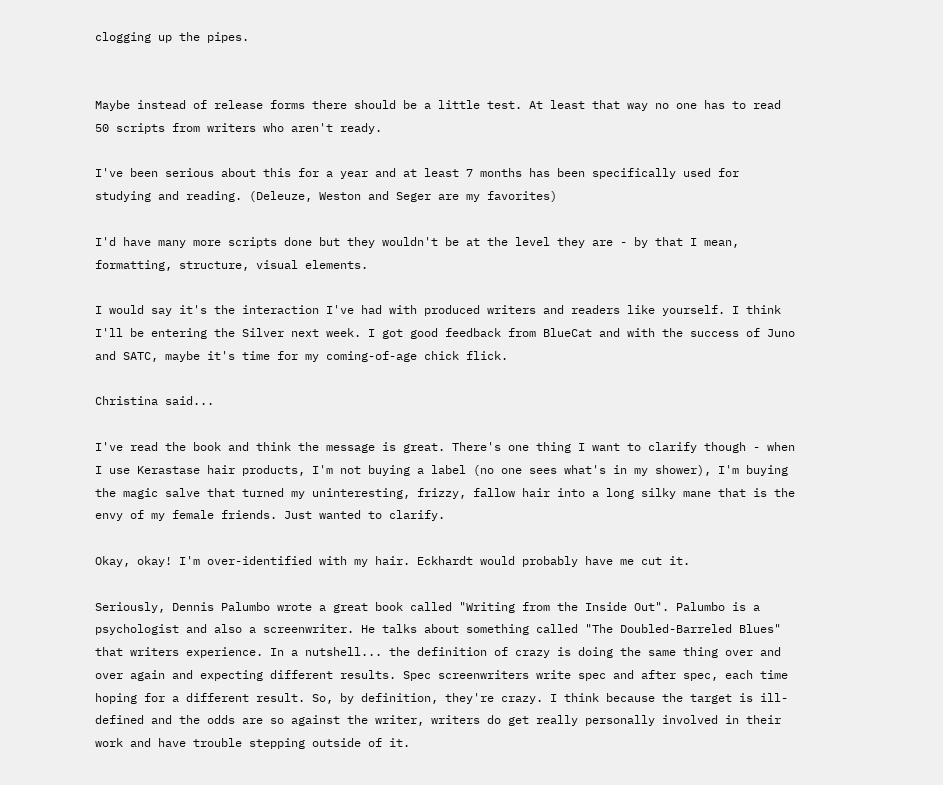clogging up the pipes.


Maybe instead of release forms there should be a little test. At least that way no one has to read 50 scripts from writers who aren't ready.

I've been serious about this for a year and at least 7 months has been specifically used for studying and reading. (Deleuze, Weston and Seger are my favorites)

I'd have many more scripts done but they wouldn't be at the level they are - by that I mean, formatting, structure, visual elements.

I would say it's the interaction I've had with produced writers and readers like yourself. I think I'll be entering the Silver next week. I got good feedback from BlueCat and with the success of Juno and SATC, maybe it's time for my coming-of-age chick flick.

Christina said...

I've read the book and think the message is great. There's one thing I want to clarify though - when I use Kerastase hair products, I'm not buying a label (no one sees what's in my shower), I'm buying the magic salve that turned my uninteresting, frizzy, fallow hair into a long silky mane that is the envy of my female friends. Just wanted to clarify.

Okay, okay! I'm over-identified with my hair. Eckhardt would probably have me cut it.

Seriously, Dennis Palumbo wrote a great book called "Writing from the Inside Out". Palumbo is a psychologist and also a screenwriter. He talks about something called "The Doubled-Barreled Blues" that writers experience. In a nutshell... the definition of crazy is doing the same thing over and over again and expecting different results. Spec screenwriters write spec and after spec, each time hoping for a different result. So, by definition, they're crazy. I think because the target is ill-defined and the odds are so against the writer, writers do get really personally involved in their work and have trouble stepping outside of it.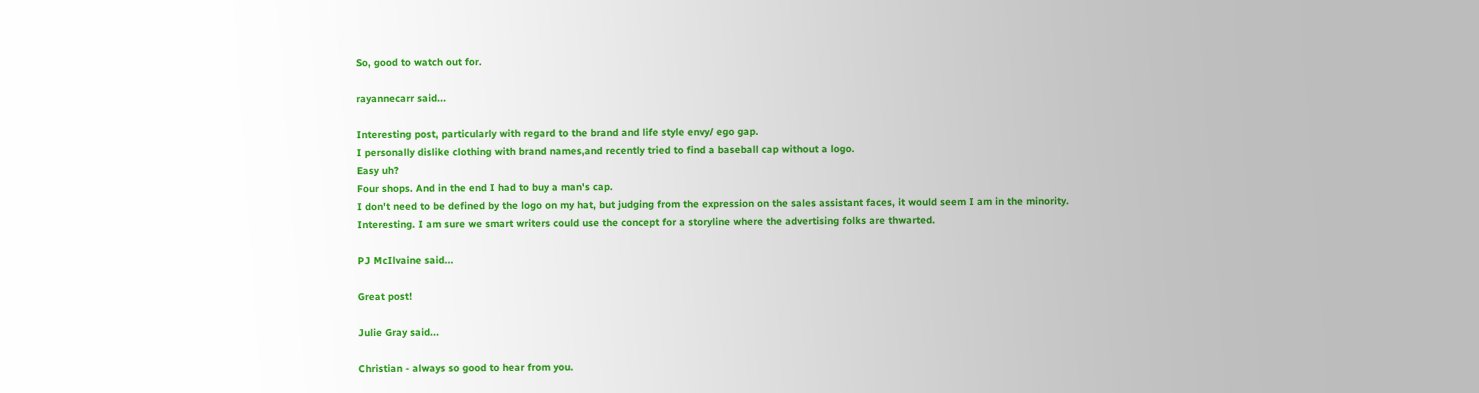So, good to watch out for.

rayannecarr said...

Interesting post, particularly with regard to the brand and life style envy/ ego gap.
I personally dislike clothing with brand names,and recently tried to find a baseball cap without a logo.
Easy uh?
Four shops. And in the end I had to buy a man's cap.
I don't need to be defined by the logo on my hat, but judging from the expression on the sales assistant faces, it would seem I am in the minority.
Interesting. I am sure we smart writers could use the concept for a storyline where the advertising folks are thwarted.

PJ McIlvaine said...

Great post!

Julie Gray said...

Christian - always so good to hear from you.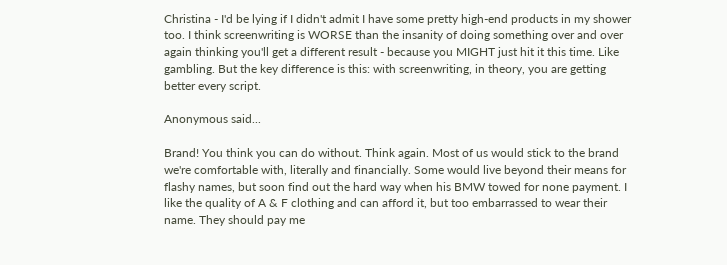Christina - I'd be lying if I didn't admit I have some pretty high-end products in my shower too. I think screenwriting is WORSE than the insanity of doing something over and over again thinking you'll get a different result - because you MIGHT just hit it this time. Like gambling. But the key difference is this: with screenwriting, in theory, you are getting better every script.

Anonymous said...

Brand! You think you can do without. Think again. Most of us would stick to the brand we're comfortable with, literally and financially. Some would live beyond their means for flashy names, but soon find out the hard way when his BMW towed for none payment. I like the quality of A & F clothing and can afford it, but too embarrassed to wear their name. They should pay me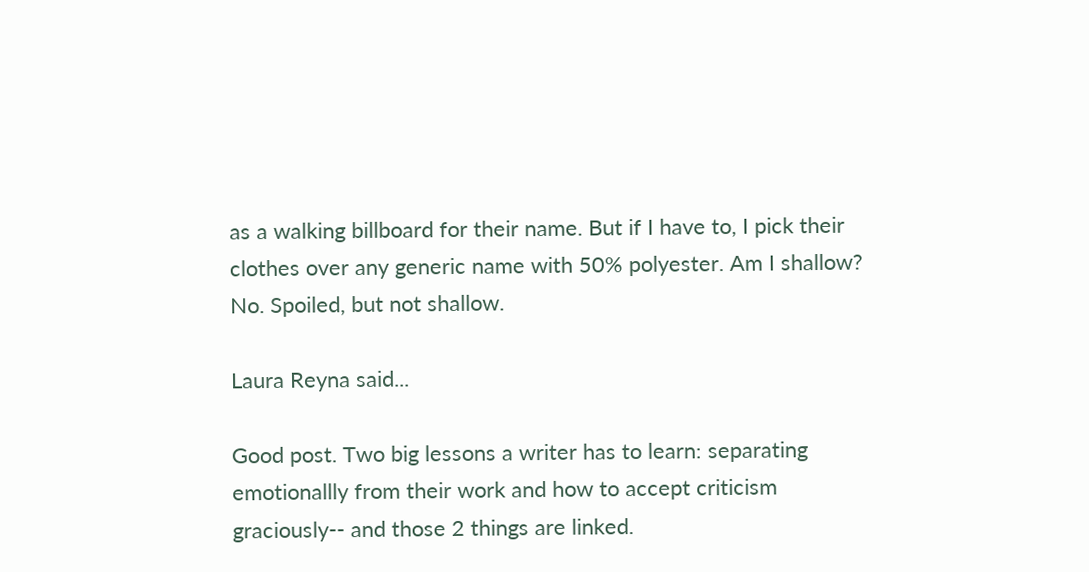as a walking billboard for their name. But if I have to, I pick their clothes over any generic name with 50% polyester. Am I shallow? No. Spoiled, but not shallow.

Laura Reyna said...

Good post. Two big lessons a writer has to learn: separating emotionallly from their work and how to accept criticism graciously-- and those 2 things are linked.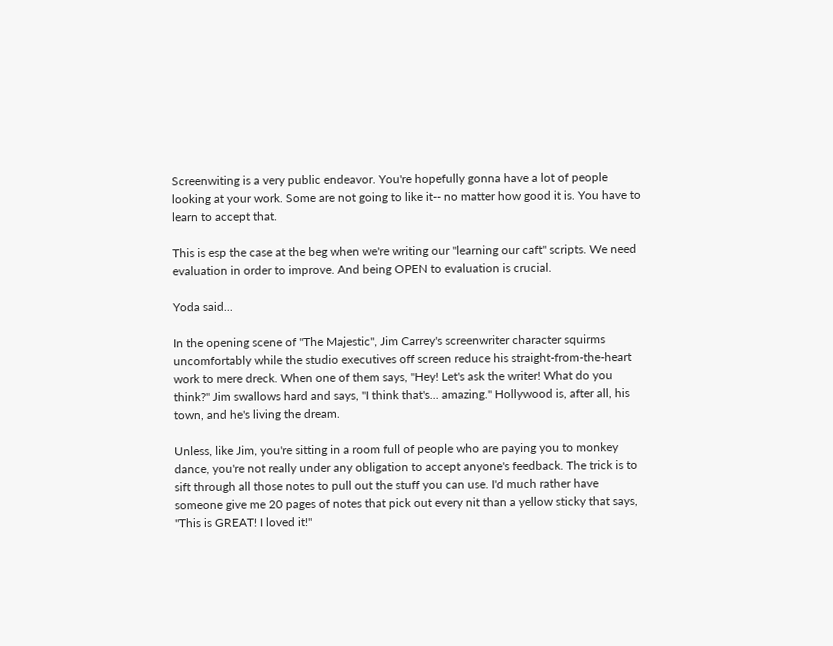Screenwiting is a very public endeavor. You're hopefully gonna have a lot of people looking at your work. Some are not going to like it-- no matter how good it is. You have to learn to accept that.

This is esp the case at the beg when we're writing our "learning our caft" scripts. We need evaluation in order to improve. And being OPEN to evaluation is crucial.

Yoda said...

In the opening scene of "The Majestic", Jim Carrey's screenwriter character squirms uncomfortably while the studio executives off screen reduce his straight-from-the-heart work to mere dreck. When one of them says, "Hey! Let's ask the writer! What do you think?" Jim swallows hard and says, "I think that's... amazing." Hollywood is, after all, his town, and he's living the dream.

Unless, like Jim, you're sitting in a room full of people who are paying you to monkey dance, you're not really under any obligation to accept anyone's feedback. The trick is to sift through all those notes to pull out the stuff you can use. I'd much rather have someone give me 20 pages of notes that pick out every nit than a yellow sticky that says, "This is GREAT! I loved it!"